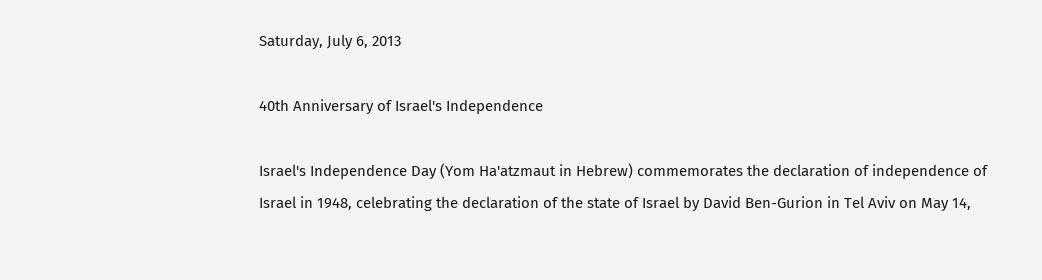Saturday, July 6, 2013

40th Anniversary of Israel's Independence

Israel's Independence Day (Yom Ha'atzmaut in Hebrew) commemorates the declaration of independence of Israel in 1948, celebrating the declaration of the state of Israel by David Ben-Gurion in Tel Aviv on May 14,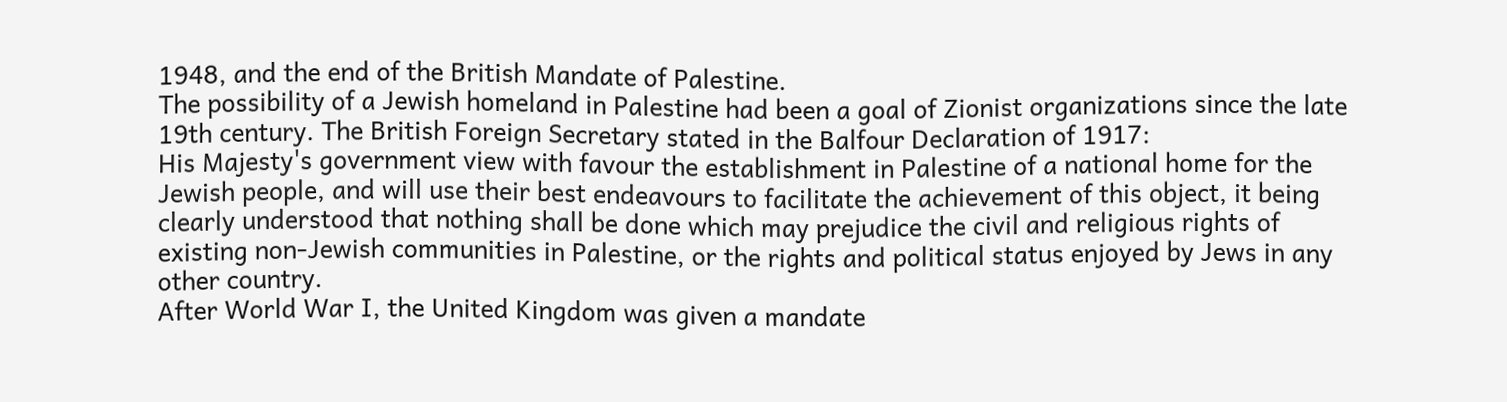1948, and the end of the British Mandate of Palestine.
The possibility of a Jewish homeland in Palestine had been a goal of Zionist organizations since the late 19th century. The British Foreign Secretary stated in the Balfour Declaration of 1917:
His Majesty's government view with favour the establishment in Palestine of a national home for the Jewish people, and will use their best endeavours to facilitate the achievement of this object, it being clearly understood that nothing shall be done which may prejudice the civil and religious rights of existing non-Jewish communities in Palestine, or the rights and political status enjoyed by Jews in any other country.
After World War I, the United Kingdom was given a mandate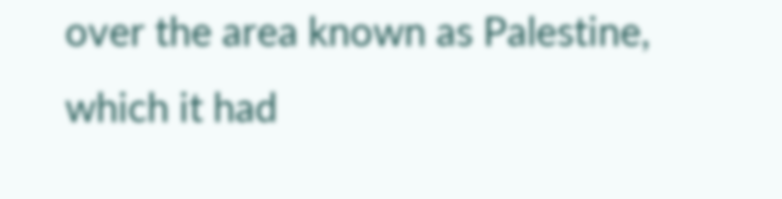over the area known as Palestine, which it had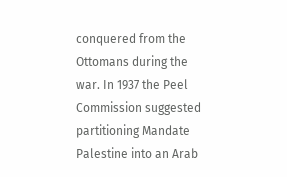conquered from the Ottomans during the war. In 1937 the Peel Commission suggested partitioning Mandate Palestine into an Arab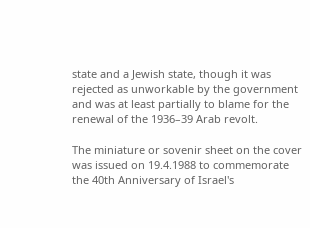state and a Jewish state, though it was rejected as unworkable by the government and was at least partially to blame for the renewal of the 1936–39 Arab revolt.

The miniature or sovenir sheet on the cover was issued on 19.4.1988 to commemorate the 40th Anniversary of Israel's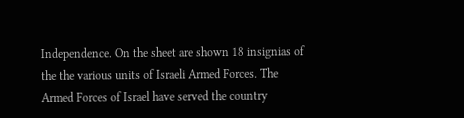Independence. On the sheet are shown 18 insignias of the the various units of Israeli Armed Forces. The Armed Forces of Israel have served the country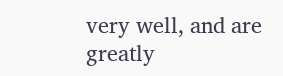very well, and are greatly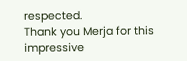respected.
Thank you Merja for this impressive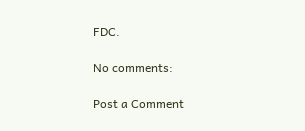FDC.

No comments:

Post a Comment